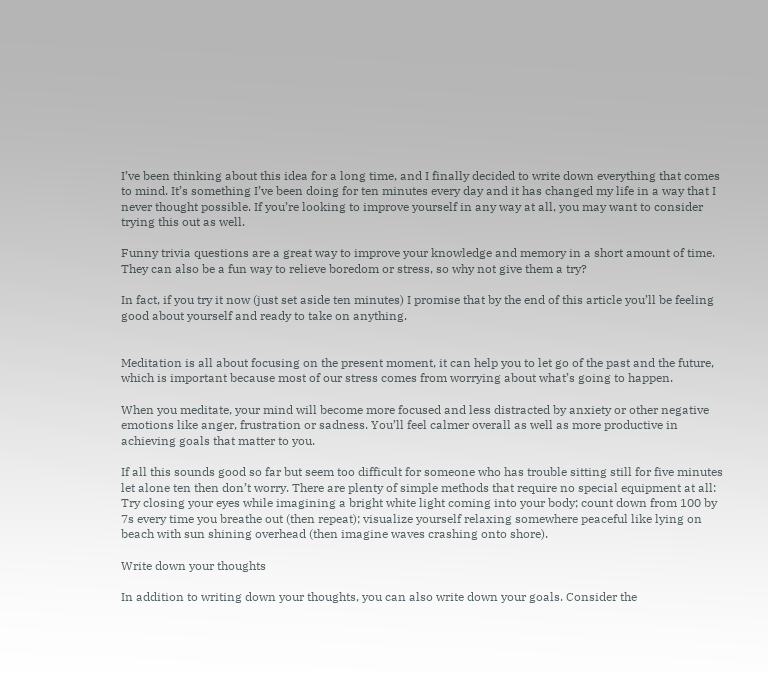I’ve been thinking about this idea for a long time, and I finally decided to write down everything that comes to mind. It’s something I’ve been doing for ten minutes every day and it has changed my life in a way that I never thought possible. If you’re looking to improve yourself in any way at all, you may want to consider trying this out as well.

Funny trivia questions are a great way to improve your knowledge and memory in a short amount of time. They can also be a fun way to relieve boredom or stress, so why not give them a try?

In fact, if you try it now (just set aside ten minutes) I promise that by the end of this article you’ll be feeling good about yourself and ready to take on anything.


Meditation is all about focusing on the present moment, it can help you to let go of the past and the future, which is important because most of our stress comes from worrying about what’s going to happen.

When you meditate, your mind will become more focused and less distracted by anxiety or other negative emotions like anger, frustration or sadness. You’ll feel calmer overall as well as more productive in achieving goals that matter to you.

If all this sounds good so far but seem too difficult for someone who has trouble sitting still for five minutes let alone ten then don’t worry. There are plenty of simple methods that require no special equipment at all: Try closing your eyes while imagining a bright white light coming into your body; count down from 100 by 7s every time you breathe out (then repeat); visualize yourself relaxing somewhere peaceful like lying on beach with sun shining overhead (then imagine waves crashing onto shore).

Write down your thoughts

In addition to writing down your thoughts, you can also write down your goals. Consider the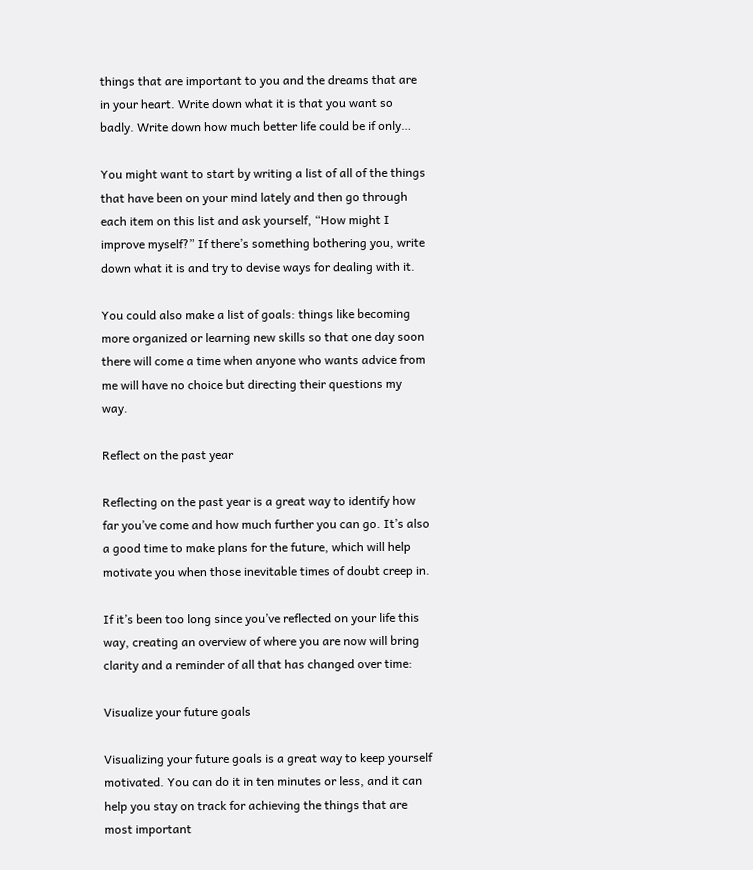things that are important to you and the dreams that are in your heart. Write down what it is that you want so badly. Write down how much better life could be if only…

You might want to start by writing a list of all of the things that have been on your mind lately and then go through each item on this list and ask yourself, “How might I improve myself?” If there’s something bothering you, write down what it is and try to devise ways for dealing with it.

You could also make a list of goals: things like becoming more organized or learning new skills so that one day soon there will come a time when anyone who wants advice from me will have no choice but directing their questions my way.

Reflect on the past year

Reflecting on the past year is a great way to identify how far you’ve come and how much further you can go. It’s also a good time to make plans for the future, which will help motivate you when those inevitable times of doubt creep in.

If it’s been too long since you’ve reflected on your life this way, creating an overview of where you are now will bring clarity and a reminder of all that has changed over time:

Visualize your future goals

Visualizing your future goals is a great way to keep yourself motivated. You can do it in ten minutes or less, and it can help you stay on track for achieving the things that are most important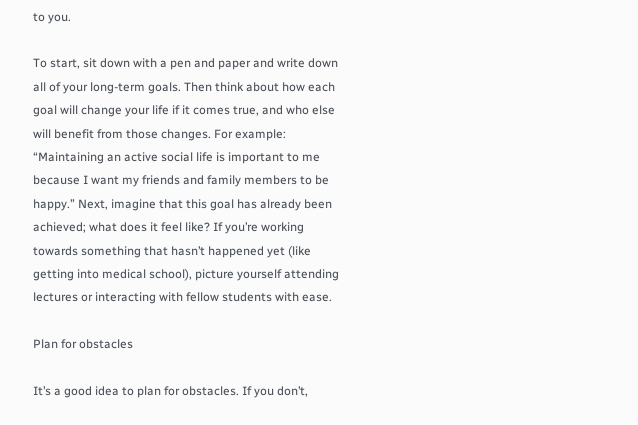to you.

To start, sit down with a pen and paper and write down all of your long-term goals. Then think about how each goal will change your life if it comes true, and who else will benefit from those changes. For example: “Maintaining an active social life is important to me because I want my friends and family members to be happy.” Next, imagine that this goal has already been achieved; what does it feel like? If you’re working towards something that hasn’t happened yet (like getting into medical school), picture yourself attending lectures or interacting with fellow students with ease.

Plan for obstacles

It’s a good idea to plan for obstacles. If you don’t,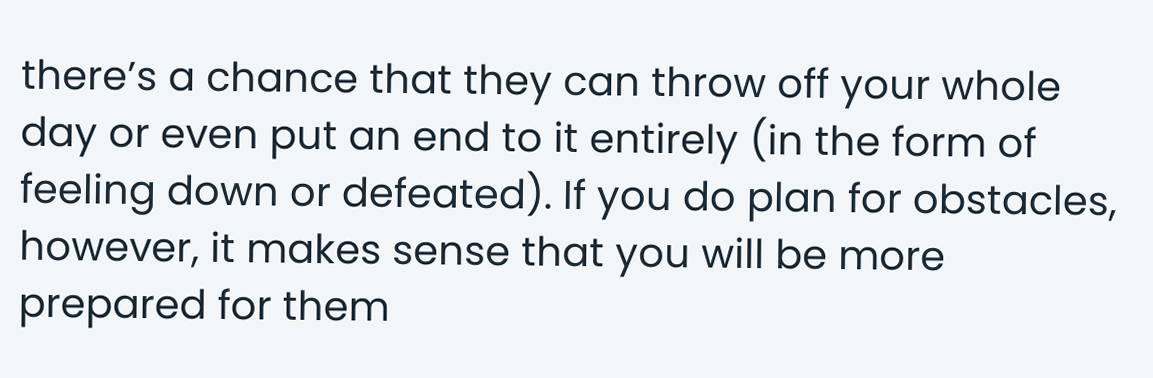there’s a chance that they can throw off your whole day or even put an end to it entirely (in the form of feeling down or defeated). If you do plan for obstacles, however, it makes sense that you will be more prepared for them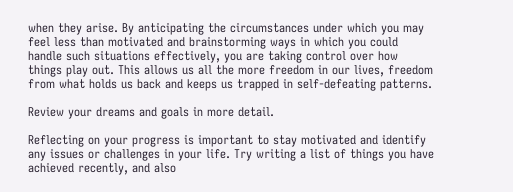when they arise. By anticipating the circumstances under which you may feel less than motivated and brainstorming ways in which you could handle such situations effectively, you are taking control over how things play out. This allows us all the more freedom in our lives, freedom from what holds us back and keeps us trapped in self-defeating patterns.

Review your dreams and goals in more detail.

Reflecting on your progress is important to stay motivated and identify any issues or challenges in your life. Try writing a list of things you have achieved recently, and also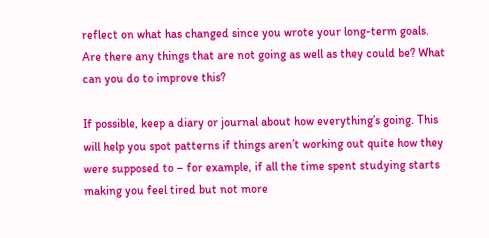reflect on what has changed since you wrote your long-term goals. Are there any things that are not going as well as they could be? What can you do to improve this?

If possible, keep a diary or journal about how everything’s going. This will help you spot patterns if things aren’t working out quite how they were supposed to – for example, if all the time spent studying starts making you feel tired but not more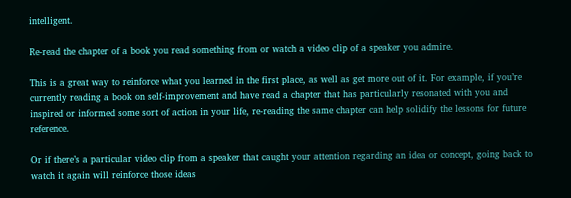intelligent.

Re-read the chapter of a book you read something from or watch a video clip of a speaker you admire.

This is a great way to reinforce what you learned in the first place, as well as get more out of it. For example, if you’re currently reading a book on self-improvement and have read a chapter that has particularly resonated with you and inspired or informed some sort of action in your life, re-reading the same chapter can help solidify the lessons for future reference.

Or if there’s a particular video clip from a speaker that caught your attention regarding an idea or concept, going back to watch it again will reinforce those ideas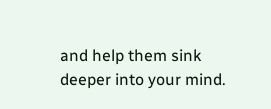and help them sink deeper into your mind.